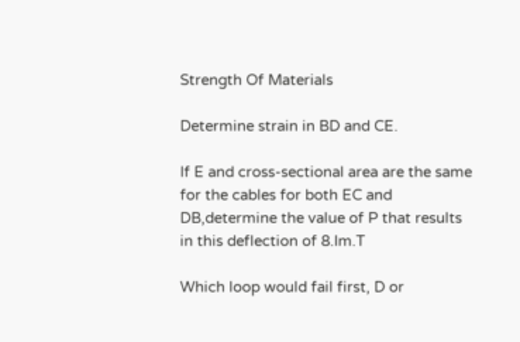Strength Of Materials

Determine strain in BD and CE.

If E and cross-sectional area are the same for the cables for both EC and DB,determine the value of P that results in this deflection of 8.Im.T

Which loop would fail first, D or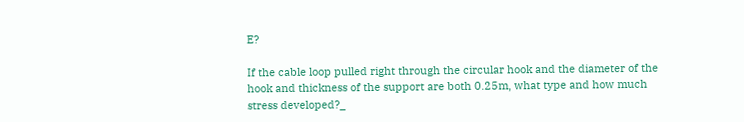E?

If the cable loop pulled right through the circular hook and the diameter of the hook and thickness of the support are both 0.25m, what type and how much stress developed?_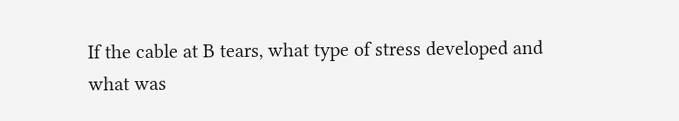If the cable at B tears, what type of stress developed and what was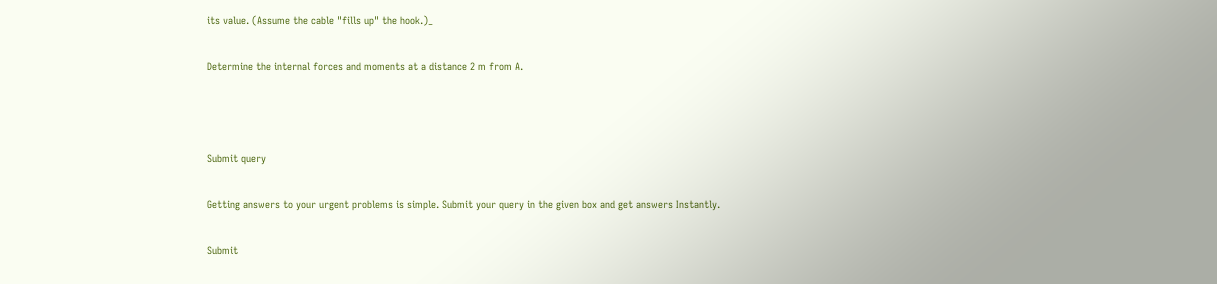its value. (Assume the cable "fills up" the hook.)_

Determine the internal forces and moments at a distance 2 m from A.



Submit query

Getting answers to your urgent problems is simple. Submit your query in the given box and get answers Instantly.

Submit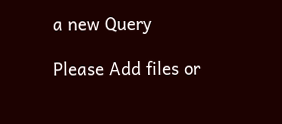a new Query

Please Add files or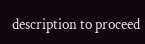description to proceed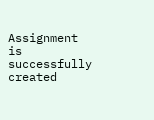Assignment is successfully created